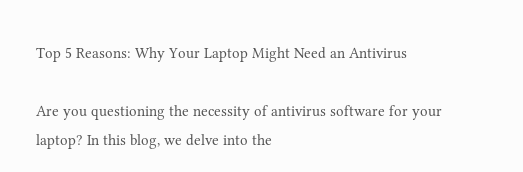Top 5 Reasons: Why Your Laptop Might Need an Antivirus

Are you questioning the necessity of antivirus software for your laptop? In this blog, we delve into the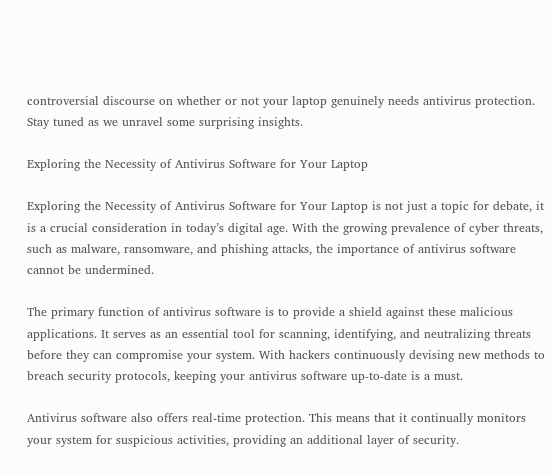controversial discourse on whether or not your laptop genuinely needs antivirus protection. Stay tuned as we unravel some surprising insights.

Exploring the Necessity of Antivirus Software for Your Laptop

Exploring the Necessity of Antivirus Software for Your Laptop is not just a topic for debate, it is a crucial consideration in today’s digital age. With the growing prevalence of cyber threats, such as malware, ransomware, and phishing attacks, the importance of antivirus software cannot be undermined.

The primary function of antivirus software is to provide a shield against these malicious applications. It serves as an essential tool for scanning, identifying, and neutralizing threats before they can compromise your system. With hackers continuously devising new methods to breach security protocols, keeping your antivirus software up-to-date is a must.

Antivirus software also offers real-time protection. This means that it continually monitors your system for suspicious activities, providing an additional layer of security.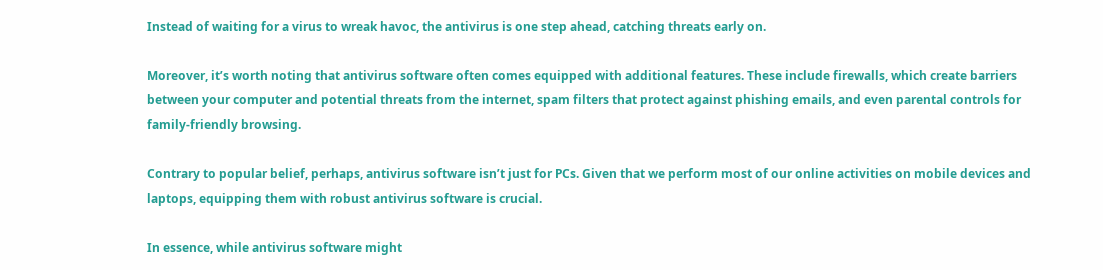Instead of waiting for a virus to wreak havoc, the antivirus is one step ahead, catching threats early on.

Moreover, it’s worth noting that antivirus software often comes equipped with additional features. These include firewalls, which create barriers between your computer and potential threats from the internet, spam filters that protect against phishing emails, and even parental controls for family-friendly browsing.

Contrary to popular belief, perhaps, antivirus software isn’t just for PCs. Given that we perform most of our online activities on mobile devices and laptops, equipping them with robust antivirus software is crucial.

In essence, while antivirus software might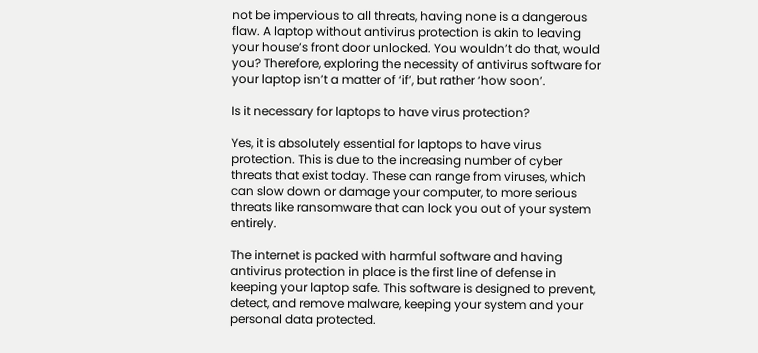not be impervious to all threats, having none is a dangerous flaw. A laptop without antivirus protection is akin to leaving your house’s front door unlocked. You wouldn’t do that, would you? Therefore, exploring the necessity of antivirus software for your laptop isn’t a matter of ‘if’, but rather ‘how soon’.

Is it necessary for laptops to have virus protection?

Yes, it is absolutely essential for laptops to have virus protection. This is due to the increasing number of cyber threats that exist today. These can range from viruses, which can slow down or damage your computer, to more serious threats like ransomware that can lock you out of your system entirely.

The internet is packed with harmful software and having antivirus protection in place is the first line of defense in keeping your laptop safe. This software is designed to prevent, detect, and remove malware, keeping your system and your personal data protected.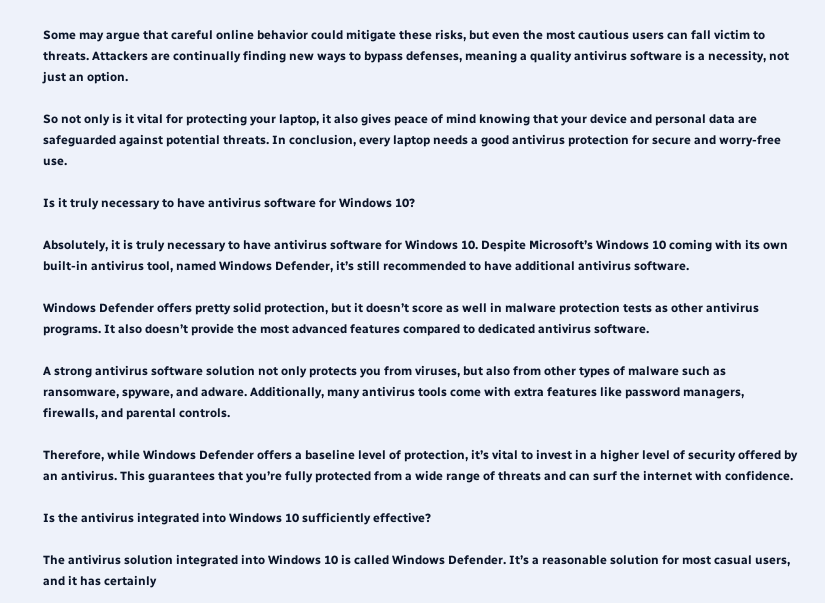Some may argue that careful online behavior could mitigate these risks, but even the most cautious users can fall victim to threats. Attackers are continually finding new ways to bypass defenses, meaning a quality antivirus software is a necessity, not just an option.

So not only is it vital for protecting your laptop, it also gives peace of mind knowing that your device and personal data are safeguarded against potential threats. In conclusion, every laptop needs a good antivirus protection for secure and worry-free use.

Is it truly necessary to have antivirus software for Windows 10?

Absolutely, it is truly necessary to have antivirus software for Windows 10. Despite Microsoft’s Windows 10 coming with its own built-in antivirus tool, named Windows Defender, it’s still recommended to have additional antivirus software.

Windows Defender offers pretty solid protection, but it doesn’t score as well in malware protection tests as other antivirus programs. It also doesn’t provide the most advanced features compared to dedicated antivirus software.

A strong antivirus software solution not only protects you from viruses, but also from other types of malware such as ransomware, spyware, and adware. Additionally, many antivirus tools come with extra features like password managers, firewalls, and parental controls.

Therefore, while Windows Defender offers a baseline level of protection, it’s vital to invest in a higher level of security offered by an antivirus. This guarantees that you’re fully protected from a wide range of threats and can surf the internet with confidence.

Is the antivirus integrated into Windows 10 sufficiently effective?

The antivirus solution integrated into Windows 10 is called Windows Defender. It’s a reasonable solution for most casual users, and it has certainly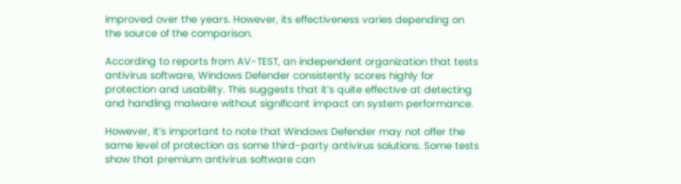improved over the years. However, its effectiveness varies depending on the source of the comparison.

According to reports from AV-TEST, an independent organization that tests antivirus software, Windows Defender consistently scores highly for protection and usability. This suggests that it’s quite effective at detecting and handling malware without significant impact on system performance.

However, it’s important to note that Windows Defender may not offer the same level of protection as some third-party antivirus solutions. Some tests show that premium antivirus software can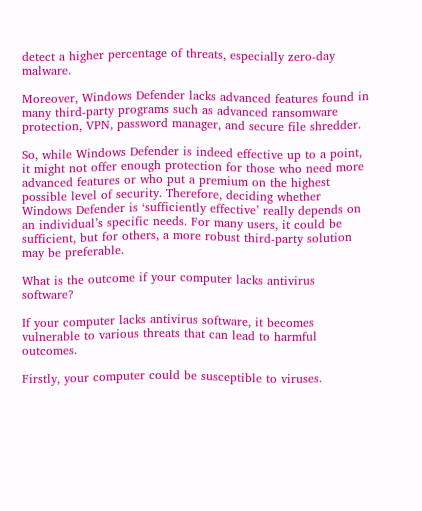detect a higher percentage of threats, especially zero-day malware.

Moreover, Windows Defender lacks advanced features found in many third-party programs such as advanced ransomware protection, VPN, password manager, and secure file shredder.

So, while Windows Defender is indeed effective up to a point, it might not offer enough protection for those who need more advanced features or who put a premium on the highest possible level of security. Therefore, deciding whether Windows Defender is ‘sufficiently effective’ really depends on an individual’s specific needs. For many users, it could be sufficient, but for others, a more robust third-party solution may be preferable.

What is the outcome if your computer lacks antivirus software?

If your computer lacks antivirus software, it becomes vulnerable to various threats that can lead to harmful outcomes.

Firstly, your computer could be susceptible to viruses.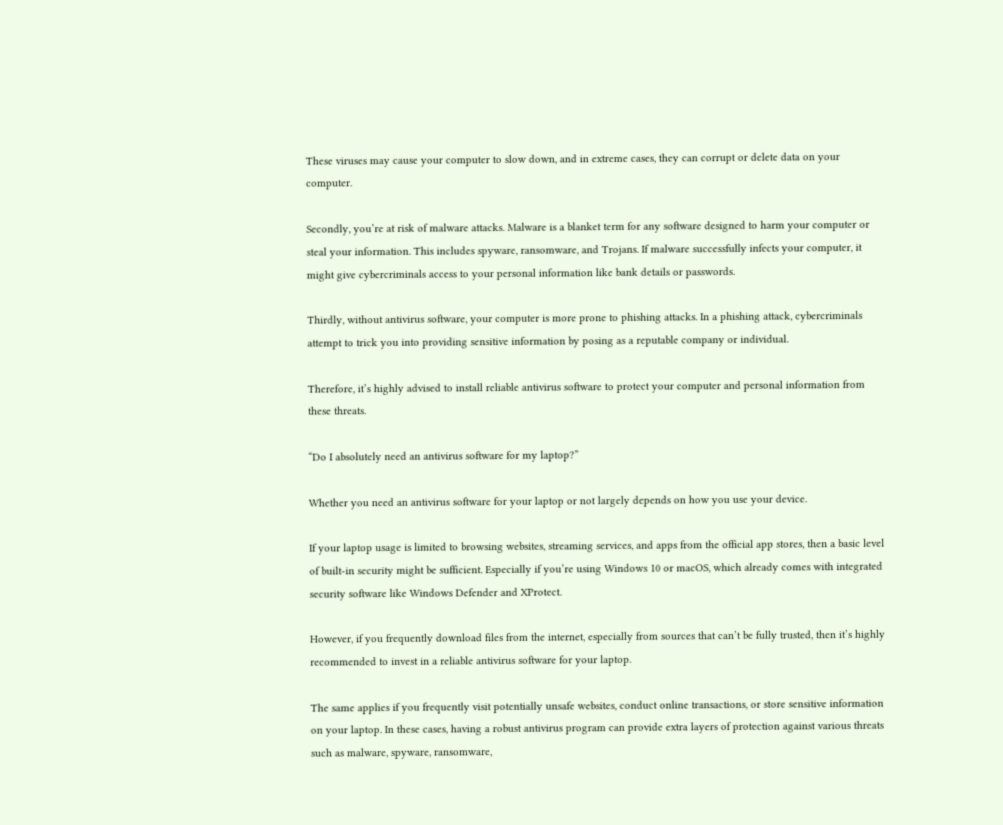These viruses may cause your computer to slow down, and in extreme cases, they can corrupt or delete data on your computer.

Secondly, you’re at risk of malware attacks. Malware is a blanket term for any software designed to harm your computer or steal your information. This includes spyware, ransomware, and Trojans. If malware successfully infects your computer, it might give cybercriminals access to your personal information like bank details or passwords.

Thirdly, without antivirus software, your computer is more prone to phishing attacks. In a phishing attack, cybercriminals attempt to trick you into providing sensitive information by posing as a reputable company or individual.

Therefore, it’s highly advised to install reliable antivirus software to protect your computer and personal information from these threats.

“Do I absolutely need an antivirus software for my laptop?”

Whether you need an antivirus software for your laptop or not largely depends on how you use your device.

If your laptop usage is limited to browsing websites, streaming services, and apps from the official app stores, then a basic level of built-in security might be sufficient. Especially if you’re using Windows 10 or macOS, which already comes with integrated security software like Windows Defender and XProtect.

However, if you frequently download files from the internet, especially from sources that can’t be fully trusted, then it’s highly recommended to invest in a reliable antivirus software for your laptop.

The same applies if you frequently visit potentially unsafe websites, conduct online transactions, or store sensitive information on your laptop. In these cases, having a robust antivirus program can provide extra layers of protection against various threats such as malware, spyware, ransomware,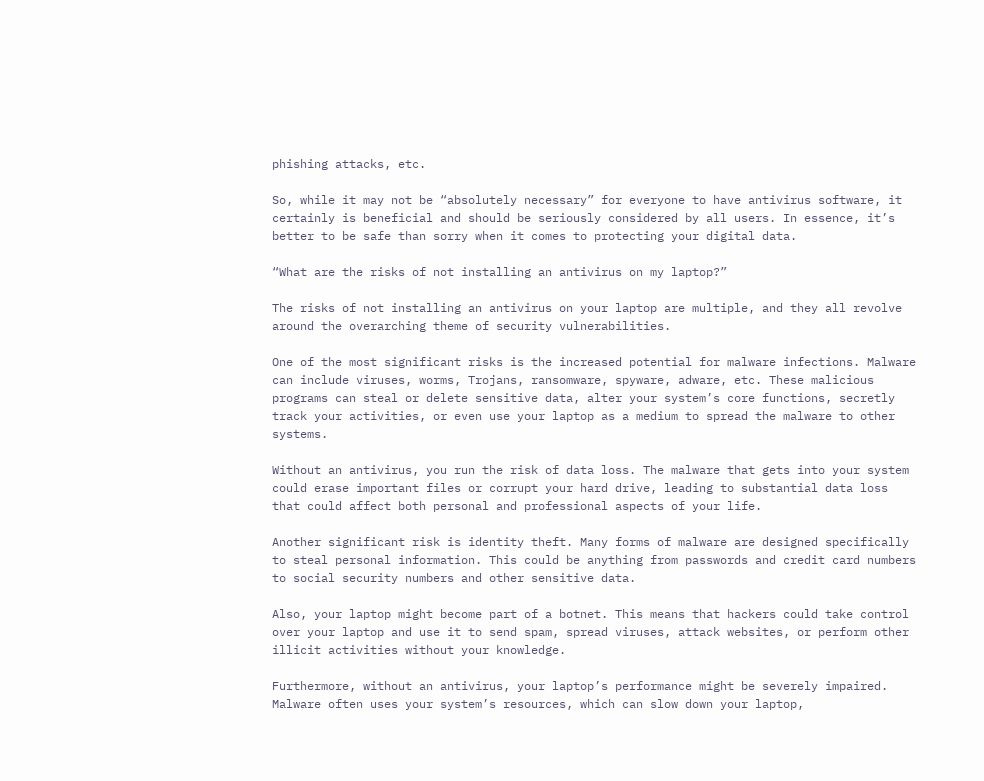phishing attacks, etc.

So, while it may not be “absolutely necessary” for everyone to have antivirus software, it certainly is beneficial and should be seriously considered by all users. In essence, it’s better to be safe than sorry when it comes to protecting your digital data.

“What are the risks of not installing an antivirus on my laptop?”

The risks of not installing an antivirus on your laptop are multiple, and they all revolve around the overarching theme of security vulnerabilities.

One of the most significant risks is the increased potential for malware infections. Malware can include viruses, worms, Trojans, ransomware, spyware, adware, etc. These malicious programs can steal or delete sensitive data, alter your system’s core functions, secretly track your activities, or even use your laptop as a medium to spread the malware to other systems.

Without an antivirus, you run the risk of data loss. The malware that gets into your system could erase important files or corrupt your hard drive, leading to substantial data loss that could affect both personal and professional aspects of your life.

Another significant risk is identity theft. Many forms of malware are designed specifically to steal personal information. This could be anything from passwords and credit card numbers to social security numbers and other sensitive data.

Also, your laptop might become part of a botnet. This means that hackers could take control over your laptop and use it to send spam, spread viruses, attack websites, or perform other illicit activities without your knowledge.

Furthermore, without an antivirus, your laptop’s performance might be severely impaired. Malware often uses your system’s resources, which can slow down your laptop,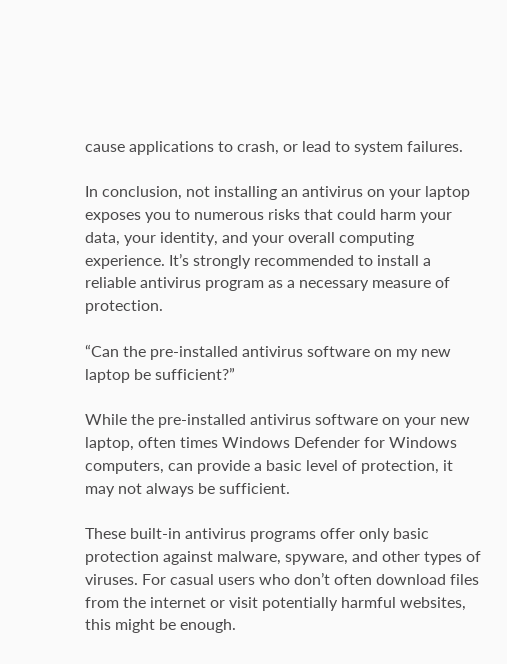cause applications to crash, or lead to system failures.

In conclusion, not installing an antivirus on your laptop exposes you to numerous risks that could harm your data, your identity, and your overall computing experience. It’s strongly recommended to install a reliable antivirus program as a necessary measure of protection.

“Can the pre-installed antivirus software on my new laptop be sufficient?”

While the pre-installed antivirus software on your new laptop, often times Windows Defender for Windows computers, can provide a basic level of protection, it may not always be sufficient.

These built-in antivirus programs offer only basic protection against malware, spyware, and other types of viruses. For casual users who don’t often download files from the internet or visit potentially harmful websites, this might be enough.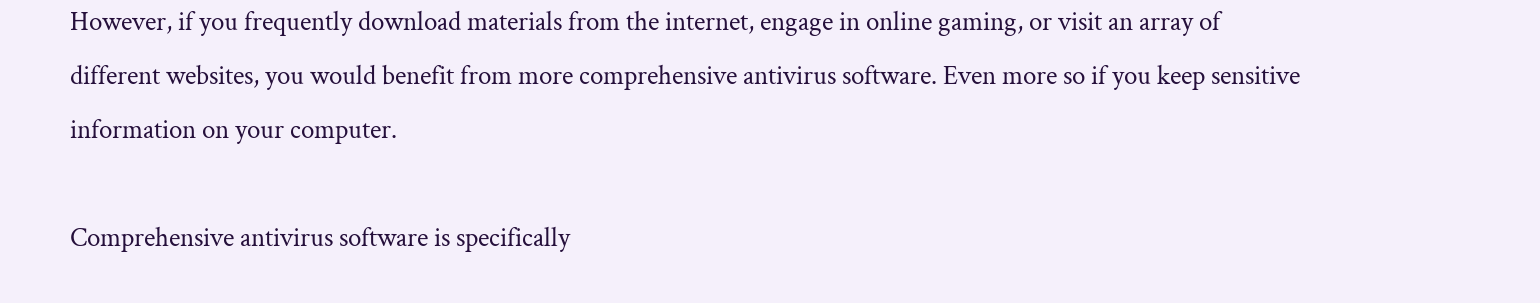However, if you frequently download materials from the internet, engage in online gaming, or visit an array of different websites, you would benefit from more comprehensive antivirus software. Even more so if you keep sensitive information on your computer.

Comprehensive antivirus software is specifically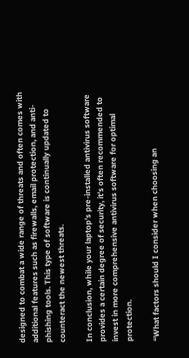designed to combat a wide range of threats and often comes with additional features such as firewalls, email protection, and anti-phishing tools. This type of software is continually updated to counteract the newest threats.

In conclusion, while your laptop’s pre-installed antivirus software provides a certain degree of security, it’s often recommended to invest in more comprehensive antivirus software for optimal protection.

“What factors should I consider when choosing an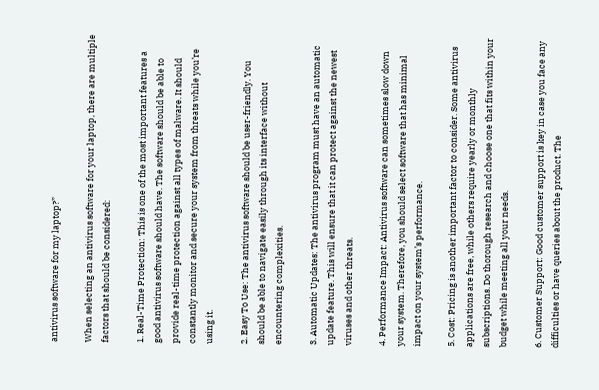antivirus software for my laptop?”

When selecting an antivirus software for your laptop, there are multiple factors that should be considered:

1. Real-Time Protection: This is one of the most important features a good antivirus software should have. The software should be able to provide real-time protection against all types of malware. It should constantly monitor and secure your system from threats while you’re using it.

2. Easy To Use: The antivirus software should be user-friendly. You should be able to navigate easily through its interface without encountering complexities.

3. Automatic Updates: The antivirus program must have an automatic update feature. This will ensure that it can protect against the newest viruses and other threats.

4. Performance Impact: Antivirus software can sometimes slow down your system. Therefore, you should select software that has minimal impact on your system’s performance.

5. Cost: Pricing is another important factor to consider. Some antivirus applications are free, while others require yearly or monthly subscriptions. Do thorough research and choose one that fits within your budget while meeting all your needs.

6. Customer Support: Good customer support is key in case you face any difficulties or have queries about the product. The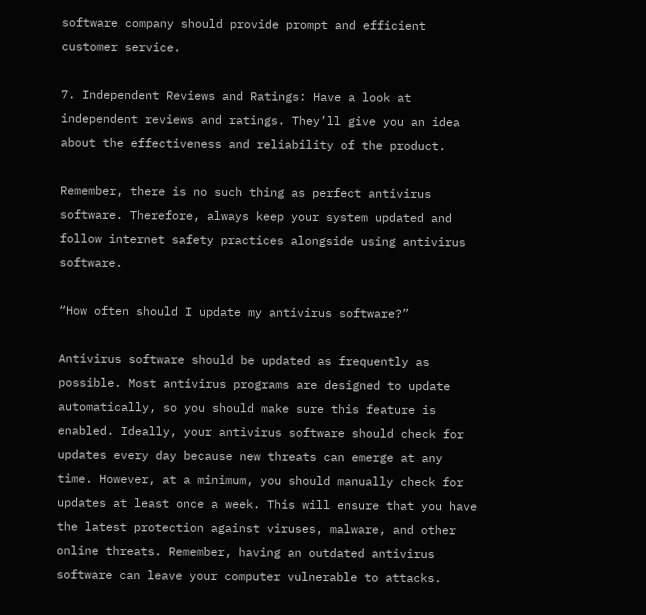software company should provide prompt and efficient customer service.

7. Independent Reviews and Ratings: Have a look at independent reviews and ratings. They’ll give you an idea about the effectiveness and reliability of the product.

Remember, there is no such thing as perfect antivirus software. Therefore, always keep your system updated and follow internet safety practices alongside using antivirus software.

“How often should I update my antivirus software?”

Antivirus software should be updated as frequently as possible. Most antivirus programs are designed to update automatically, so you should make sure this feature is enabled. Ideally, your antivirus software should check for updates every day because new threats can emerge at any time. However, at a minimum, you should manually check for updates at least once a week. This will ensure that you have the latest protection against viruses, malware, and other online threats. Remember, having an outdated antivirus software can leave your computer vulnerable to attacks.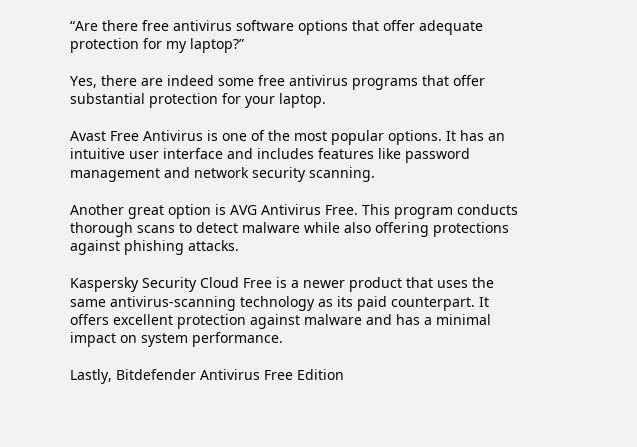“Are there free antivirus software options that offer adequate protection for my laptop?”

Yes, there are indeed some free antivirus programs that offer substantial protection for your laptop.

Avast Free Antivirus is one of the most popular options. It has an intuitive user interface and includes features like password management and network security scanning.

Another great option is AVG Antivirus Free. This program conducts thorough scans to detect malware while also offering protections against phishing attacks.

Kaspersky Security Cloud Free is a newer product that uses the same antivirus-scanning technology as its paid counterpart. It offers excellent protection against malware and has a minimal impact on system performance.

Lastly, Bitdefender Antivirus Free Edition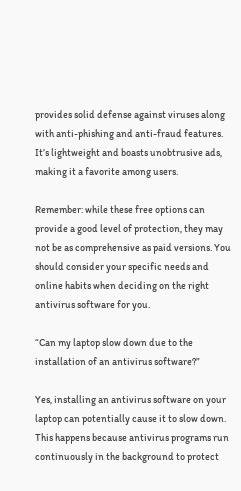provides solid defense against viruses along with anti-phishing and anti-fraud features. It’s lightweight and boasts unobtrusive ads, making it a favorite among users.

Remember: while these free options can provide a good level of protection, they may not be as comprehensive as paid versions. You should consider your specific needs and online habits when deciding on the right antivirus software for you.

“Can my laptop slow down due to the installation of an antivirus software?”

Yes, installing an antivirus software on your laptop can potentially cause it to slow down. This happens because antivirus programs run continuously in the background to protect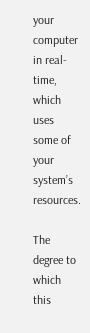your computer in real-time, which uses some of your system’s resources.

The degree to which this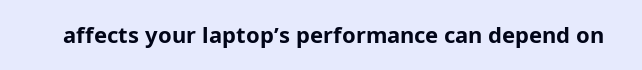affects your laptop’s performance can depend on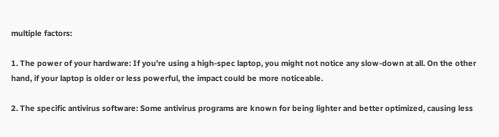multiple factors:

1. The power of your hardware: If you’re using a high-spec laptop, you might not notice any slow-down at all. On the other hand, if your laptop is older or less powerful, the impact could be more noticeable.

2. The specific antivirus software: Some antivirus programs are known for being lighter and better optimized, causing less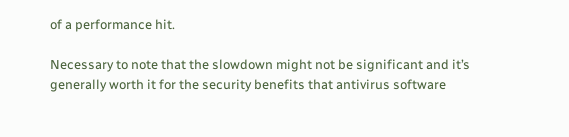of a performance hit.

Necessary to note that the slowdown might not be significant and it’s generally worth it for the security benefits that antivirus software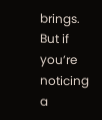brings. But if you’re noticing a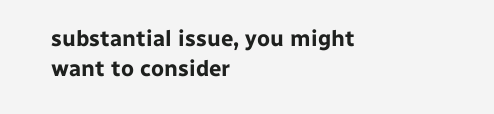substantial issue, you might want to consider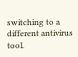switching to a different antivirus tool.